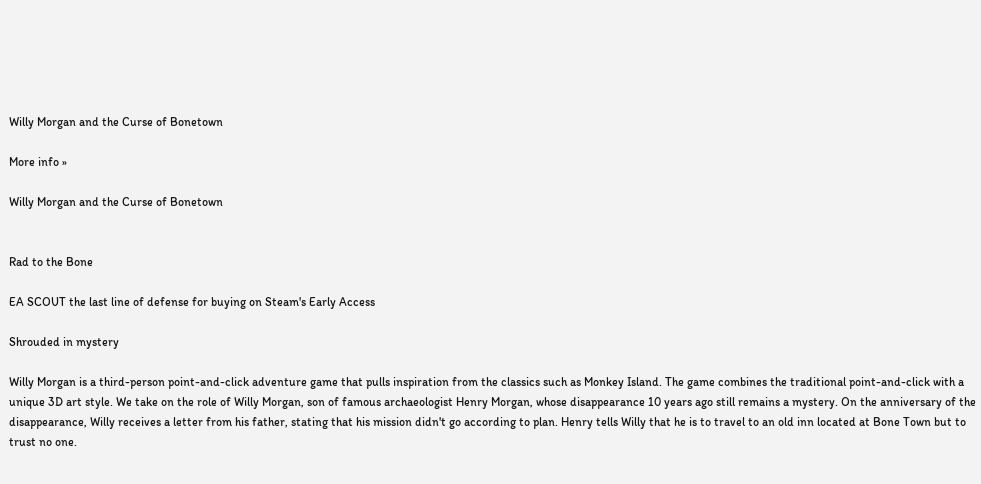Willy Morgan and the Curse of Bonetown

More info »

Willy Morgan and the Curse of Bonetown


Rad to the Bone

EA SCOUT the last line of defense for buying on Steam's Early Access

Shrouded in mystery

Willy Morgan is a third-person point-and-click adventure game that pulls inspiration from the classics such as Monkey Island. The game combines the traditional point-and-click with a unique 3D art style. We take on the role of Willy Morgan, son of famous archaeologist Henry Morgan, whose disappearance 10 years ago still remains a mystery. On the anniversary of the disappearance, Willy receives a letter from his father, stating that his mission didn't go according to plan. Henry tells Willy that he is to travel to an old inn located at Bone Town but to trust no one.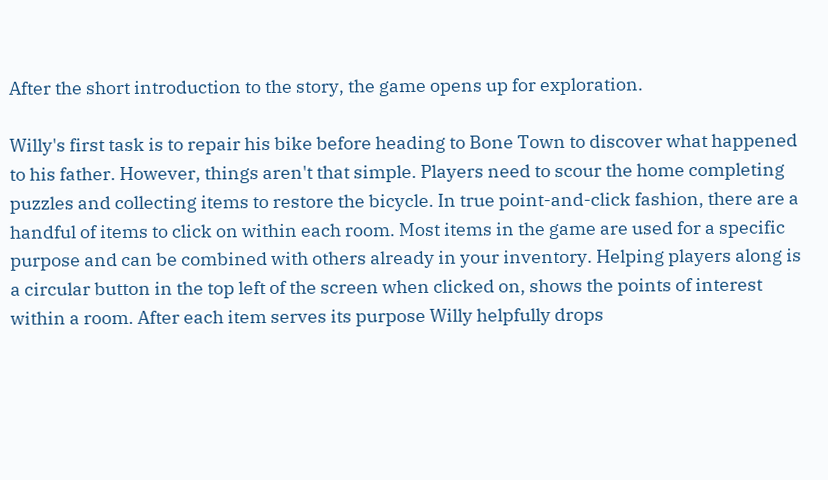After the short introduction to the story, the game opens up for exploration.

Willy's first task is to repair his bike before heading to Bone Town to discover what happened to his father. However, things aren't that simple. Players need to scour the home completing puzzles and collecting items to restore the bicycle. In true point-and-click fashion, there are a handful of items to click on within each room. Most items in the game are used for a specific purpose and can be combined with others already in your inventory. Helping players along is a circular button in the top left of the screen when clicked on, shows the points of interest within a room. After each item serves its purpose Willy helpfully drops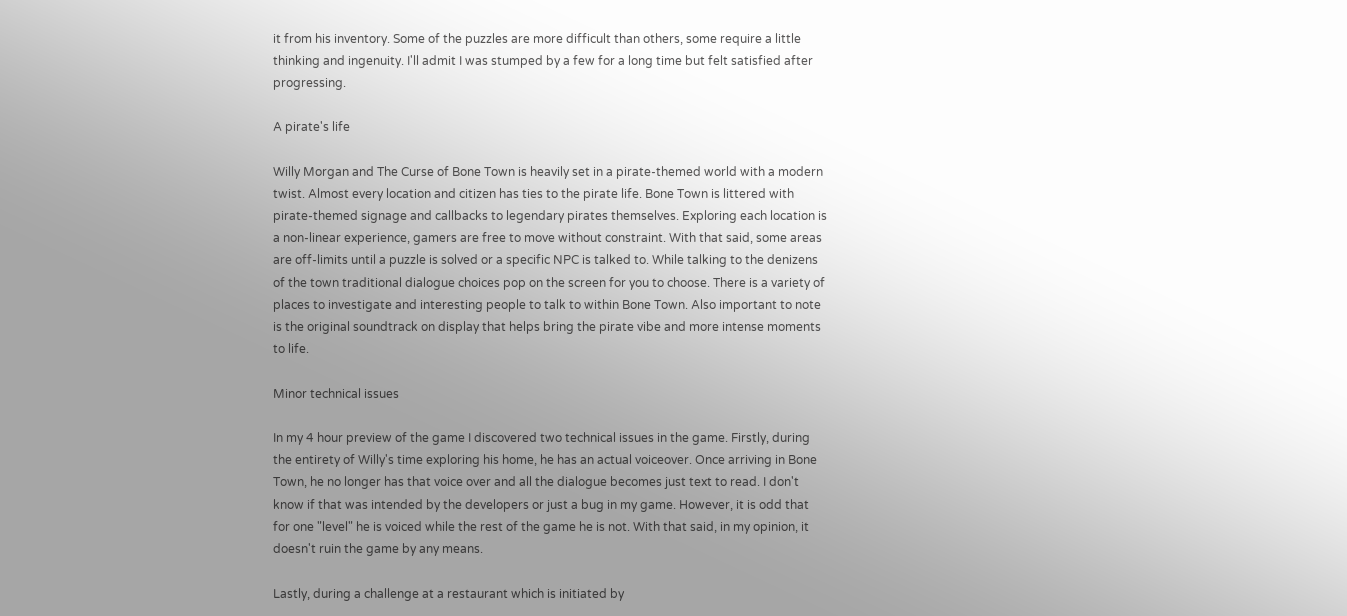it from his inventory. Some of the puzzles are more difficult than others, some require a little thinking and ingenuity. I'll admit I was stumped by a few for a long time but felt satisfied after progressing.

A pirate's life

Willy Morgan and The Curse of Bone Town is heavily set in a pirate-themed world with a modern twist. Almost every location and citizen has ties to the pirate life. Bone Town is littered with pirate-themed signage and callbacks to legendary pirates themselves. Exploring each location is a non-linear experience, gamers are free to move without constraint. With that said, some areas are off-limits until a puzzle is solved or a specific NPC is talked to. While talking to the denizens of the town traditional dialogue choices pop on the screen for you to choose. There is a variety of places to investigate and interesting people to talk to within Bone Town. Also important to note is the original soundtrack on display that helps bring the pirate vibe and more intense moments to life.

Minor technical issues

In my 4 hour preview of the game I discovered two technical issues in the game. Firstly, during the entirety of Willy's time exploring his home, he has an actual voiceover. Once arriving in Bone Town, he no longer has that voice over and all the dialogue becomes just text to read. I don't know if that was intended by the developers or just a bug in my game. However, it is odd that for one "level" he is voiced while the rest of the game he is not. With that said, in my opinion, it doesn't ruin the game by any means.

Lastly, during a challenge at a restaurant which is initiated by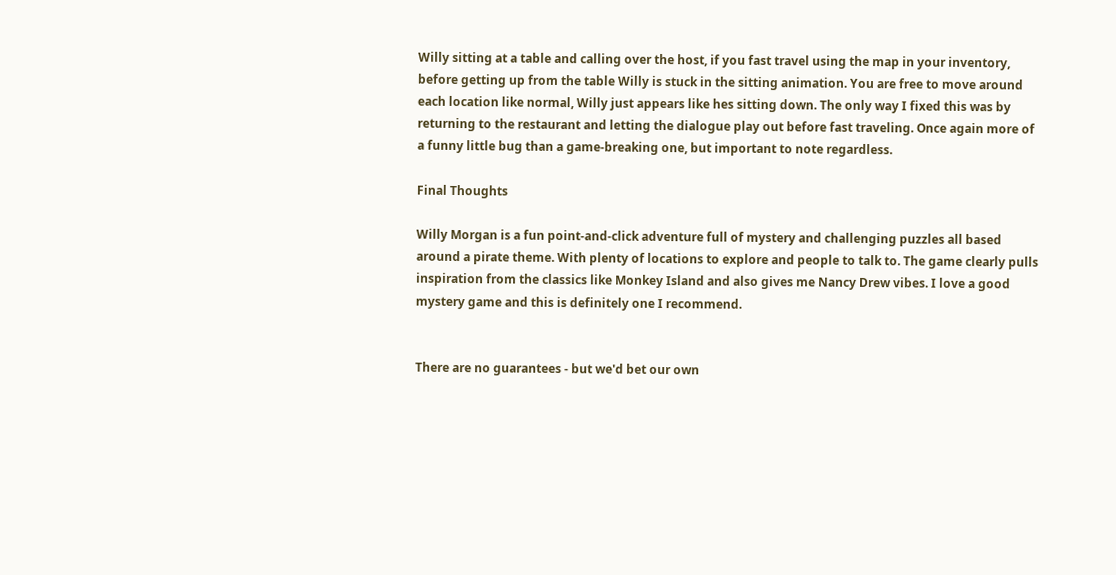Willy sitting at a table and calling over the host, if you fast travel using the map in your inventory, before getting up from the table Willy is stuck in the sitting animation. You are free to move around each location like normal, Willy just appears like hes sitting down. The only way I fixed this was by returning to the restaurant and letting the dialogue play out before fast traveling. Once again more of a funny little bug than a game-breaking one, but important to note regardless.

Final Thoughts

Willy Morgan is a fun point-and-click adventure full of mystery and challenging puzzles all based around a pirate theme. With plenty of locations to explore and people to talk to. The game clearly pulls inspiration from the classics like Monkey Island and also gives me Nancy Drew vibes. I love a good mystery game and this is definitely one I recommend.


There are no guarantees - but we'd bet our own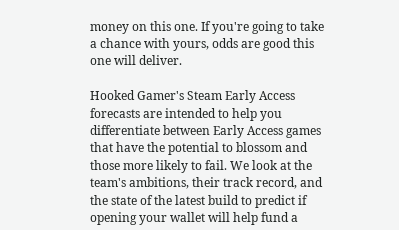money on this one. If you're going to take a chance with yours, odds are good this one will deliver.

Hooked Gamer's Steam Early Access forecasts are intended to help you differentiate between Early Access games that have the potential to blossom and those more likely to fail. We look at the team's ambitions, their track record, and the state of the latest build to predict if opening your wallet will help fund a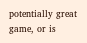potentially great game, or is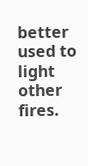better used to light other fires.